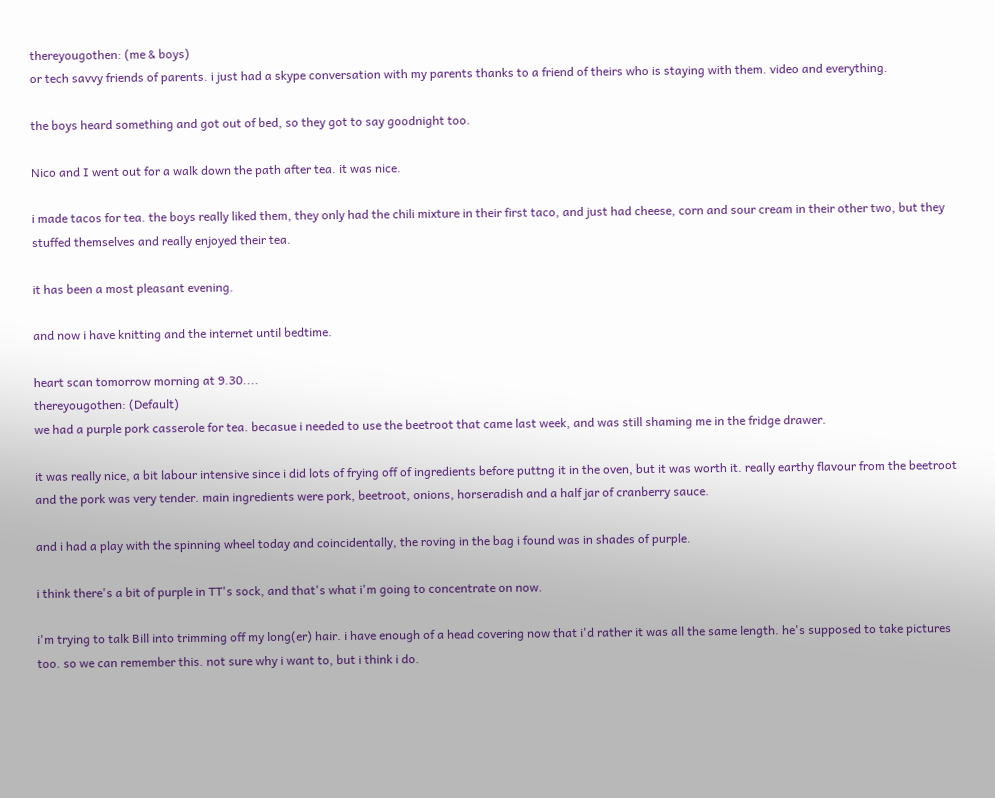thereyougothen: (me & boys)
or tech savvy friends of parents. i just had a skype conversation with my parents thanks to a friend of theirs who is staying with them. video and everything.

the boys heard something and got out of bed, so they got to say goodnight too.

Nico and I went out for a walk down the path after tea. it was nice.

i made tacos for tea. the boys really liked them, they only had the chili mixture in their first taco, and just had cheese, corn and sour cream in their other two, but they stuffed themselves and really enjoyed their tea.

it has been a most pleasant evening.

and now i have knitting and the internet until bedtime.

heart scan tomorrow morning at 9.30....
thereyougothen: (Default)
we had a purple pork casserole for tea. becasue i needed to use the beetroot that came last week, and was still shaming me in the fridge drawer.

it was really nice, a bit labour intensive since i did lots of frying off of ingredients before puttng it in the oven, but it was worth it. really earthy flavour from the beetroot and the pork was very tender. main ingredients were pork, beetroot, onions, horseradish and a half jar of cranberry sauce.

and i had a play with the spinning wheel today and coincidentally, the roving in the bag i found was in shades of purple.

i think there's a bit of purple in TT's sock, and that's what i'm going to concentrate on now.

i'm trying to talk Bill into trimming off my long(er) hair. i have enough of a head covering now that i'd rather it was all the same length. he's supposed to take pictures too. so we can remember this. not sure why i want to, but i think i do.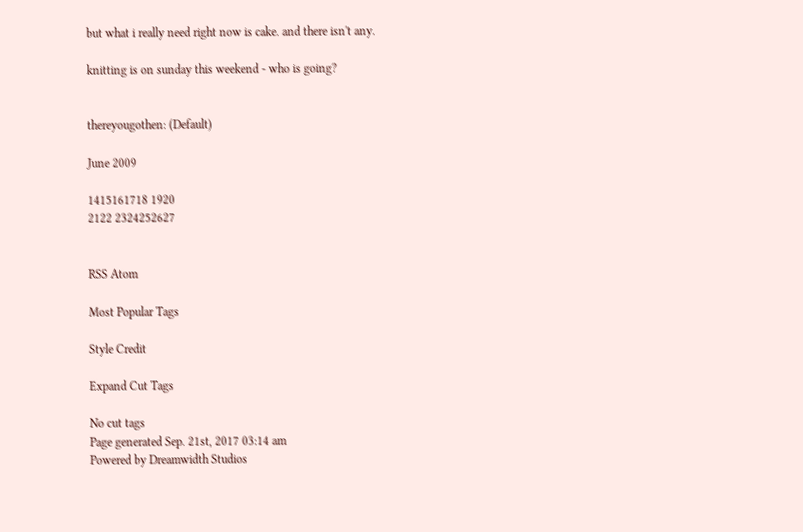but what i really need right now is cake. and there isn't any.

knitting is on sunday this weekend - who is going?


thereyougothen: (Default)

June 2009

1415161718 1920
2122 2324252627


RSS Atom

Most Popular Tags

Style Credit

Expand Cut Tags

No cut tags
Page generated Sep. 21st, 2017 03:14 am
Powered by Dreamwidth Studios